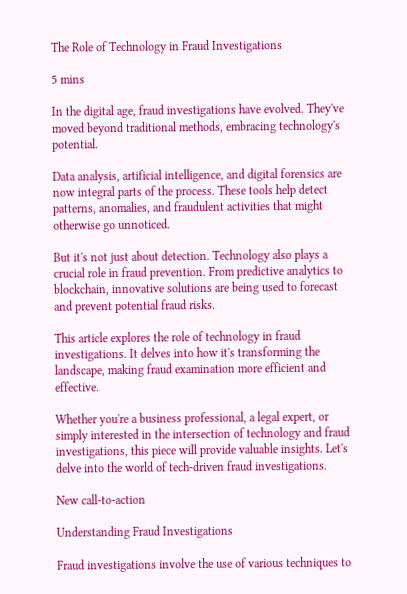The Role of Technology in Fraud Investigations

5 mins

In the digital age, fraud investigations have evolved. They've moved beyond traditional methods, embracing technology's potential.

Data analysis, artificial intelligence, and digital forensics are now integral parts of the process. These tools help detect patterns, anomalies, and fraudulent activities that might otherwise go unnoticed.

But it's not just about detection. Technology also plays a crucial role in fraud prevention. From predictive analytics to blockchain, innovative solutions are being used to forecast and prevent potential fraud risks.

This article explores the role of technology in fraud investigations. It delves into how it's transforming the landscape, making fraud examination more efficient and effective.

Whether you're a business professional, a legal expert, or simply interested in the intersection of technology and fraud investigations, this piece will provide valuable insights. Let's delve into the world of tech-driven fraud investigations.

New call-to-action

Understanding Fraud Investigations

Fraud investigations involve the use of various techniques to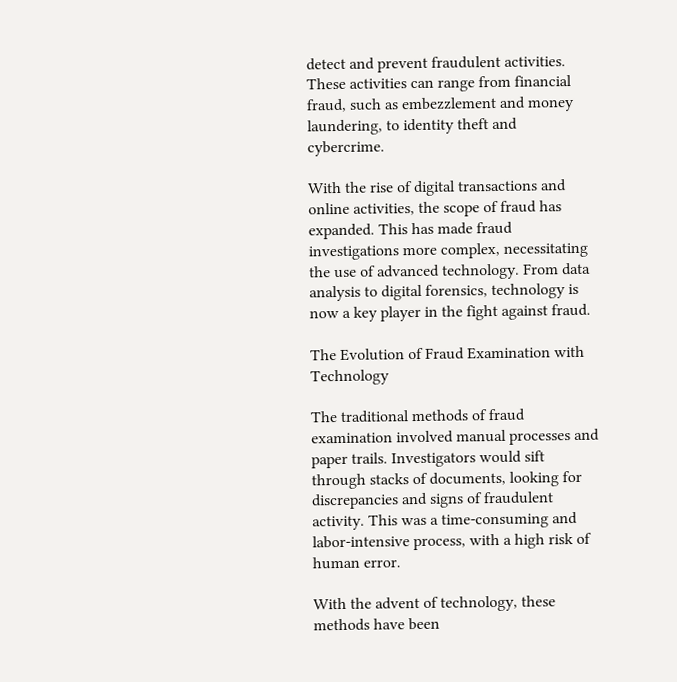detect and prevent fraudulent activities. These activities can range from financial fraud, such as embezzlement and money laundering, to identity theft and cybercrime.

With the rise of digital transactions and online activities, the scope of fraud has expanded. This has made fraud investigations more complex, necessitating the use of advanced technology. From data analysis to digital forensics, technology is now a key player in the fight against fraud.

The Evolution of Fraud Examination with Technology

The traditional methods of fraud examination involved manual processes and paper trails. Investigators would sift through stacks of documents, looking for discrepancies and signs of fraudulent activity. This was a time-consuming and labor-intensive process, with a high risk of human error.

With the advent of technology, these methods have been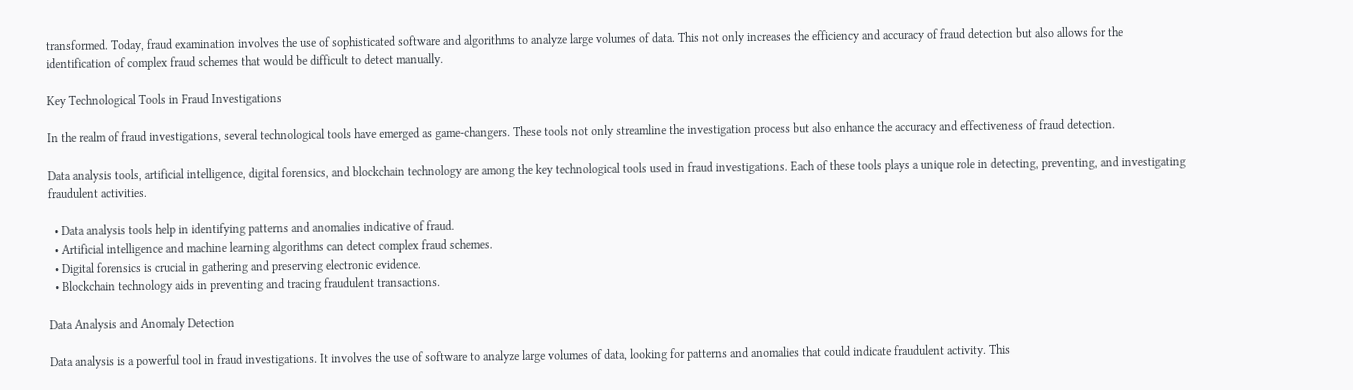transformed. Today, fraud examination involves the use of sophisticated software and algorithms to analyze large volumes of data. This not only increases the efficiency and accuracy of fraud detection but also allows for the identification of complex fraud schemes that would be difficult to detect manually.

Key Technological Tools in Fraud Investigations

In the realm of fraud investigations, several technological tools have emerged as game-changers. These tools not only streamline the investigation process but also enhance the accuracy and effectiveness of fraud detection.

Data analysis tools, artificial intelligence, digital forensics, and blockchain technology are among the key technological tools used in fraud investigations. Each of these tools plays a unique role in detecting, preventing, and investigating fraudulent activities.

  • Data analysis tools help in identifying patterns and anomalies indicative of fraud.
  • Artificial intelligence and machine learning algorithms can detect complex fraud schemes.
  • Digital forensics is crucial in gathering and preserving electronic evidence.
  • Blockchain technology aids in preventing and tracing fraudulent transactions.

Data Analysis and Anomaly Detection

Data analysis is a powerful tool in fraud investigations. It involves the use of software to analyze large volumes of data, looking for patterns and anomalies that could indicate fraudulent activity. This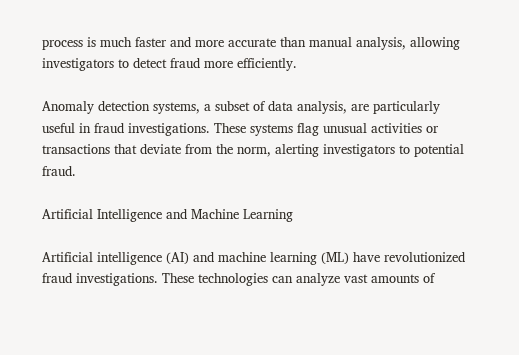process is much faster and more accurate than manual analysis, allowing investigators to detect fraud more efficiently.

Anomaly detection systems, a subset of data analysis, are particularly useful in fraud investigations. These systems flag unusual activities or transactions that deviate from the norm, alerting investigators to potential fraud.

Artificial Intelligence and Machine Learning

Artificial intelligence (AI) and machine learning (ML) have revolutionized fraud investigations. These technologies can analyze vast amounts of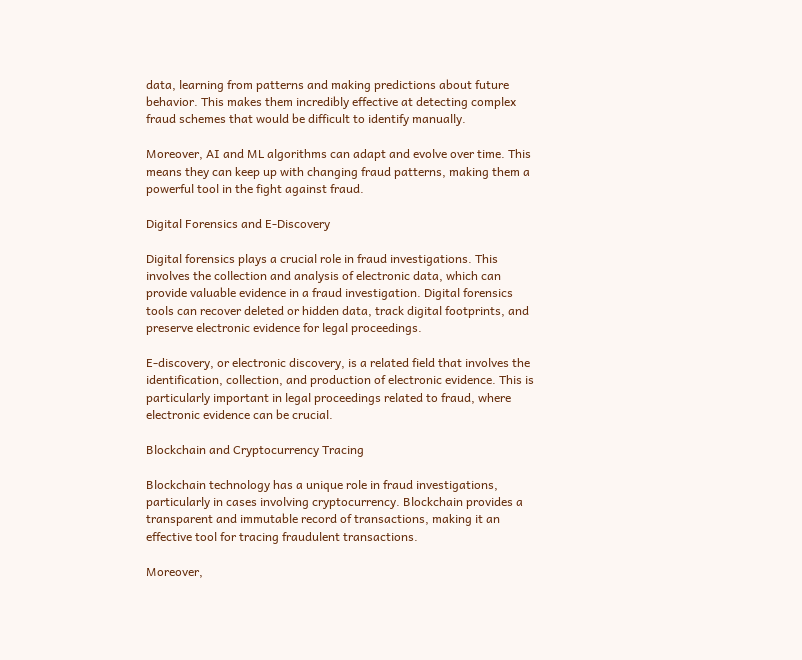data, learning from patterns and making predictions about future behavior. This makes them incredibly effective at detecting complex fraud schemes that would be difficult to identify manually.

Moreover, AI and ML algorithms can adapt and evolve over time. This means they can keep up with changing fraud patterns, making them a powerful tool in the fight against fraud.

Digital Forensics and E-Discovery

Digital forensics plays a crucial role in fraud investigations. This involves the collection and analysis of electronic data, which can provide valuable evidence in a fraud investigation. Digital forensics tools can recover deleted or hidden data, track digital footprints, and preserve electronic evidence for legal proceedings.

E-discovery, or electronic discovery, is a related field that involves the identification, collection, and production of electronic evidence. This is particularly important in legal proceedings related to fraud, where electronic evidence can be crucial.

Blockchain and Cryptocurrency Tracing

Blockchain technology has a unique role in fraud investigations, particularly in cases involving cryptocurrency. Blockchain provides a transparent and immutable record of transactions, making it an effective tool for tracing fraudulent transactions.

Moreover,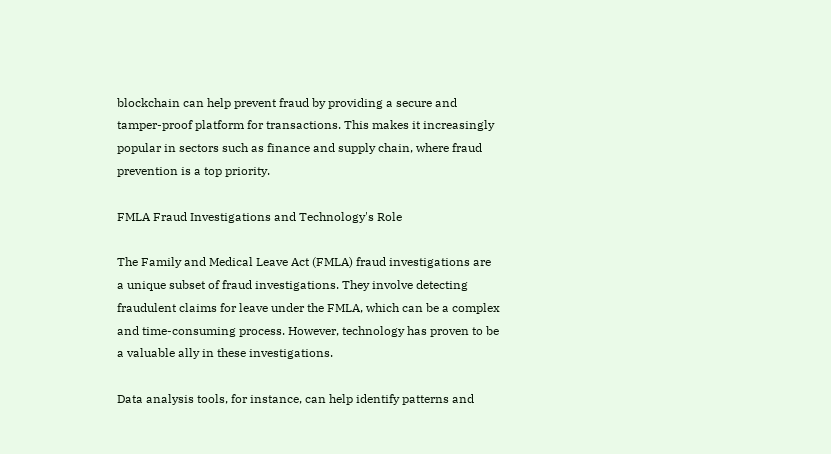blockchain can help prevent fraud by providing a secure and tamper-proof platform for transactions. This makes it increasingly popular in sectors such as finance and supply chain, where fraud prevention is a top priority.

FMLA Fraud Investigations and Technology's Role

The Family and Medical Leave Act (FMLA) fraud investigations are a unique subset of fraud investigations. They involve detecting fraudulent claims for leave under the FMLA, which can be a complex and time-consuming process. However, technology has proven to be a valuable ally in these investigations.

Data analysis tools, for instance, can help identify patterns and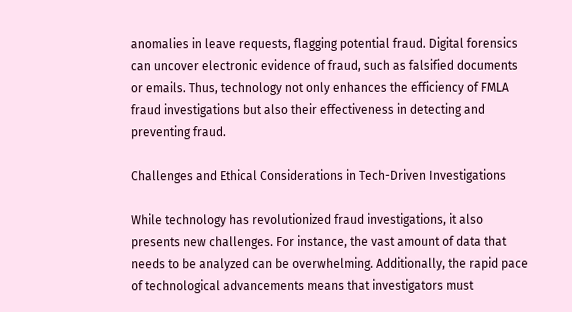anomalies in leave requests, flagging potential fraud. Digital forensics can uncover electronic evidence of fraud, such as falsified documents or emails. Thus, technology not only enhances the efficiency of FMLA fraud investigations but also their effectiveness in detecting and preventing fraud.

Challenges and Ethical Considerations in Tech-Driven Investigations

While technology has revolutionized fraud investigations, it also presents new challenges. For instance, the vast amount of data that needs to be analyzed can be overwhelming. Additionally, the rapid pace of technological advancements means that investigators must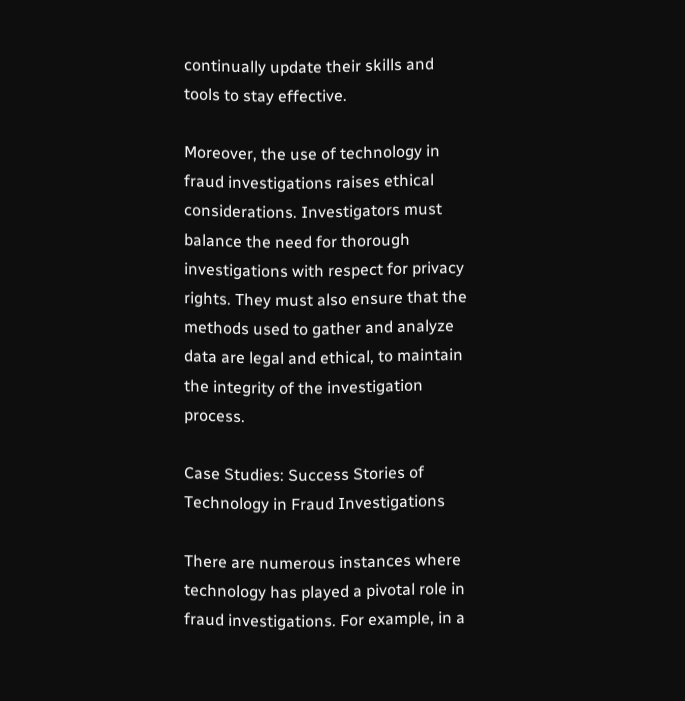continually update their skills and tools to stay effective.

Moreover, the use of technology in fraud investigations raises ethical considerations. Investigators must balance the need for thorough investigations with respect for privacy rights. They must also ensure that the methods used to gather and analyze data are legal and ethical, to maintain the integrity of the investigation process.

Case Studies: Success Stories of Technology in Fraud Investigations

There are numerous instances where technology has played a pivotal role in fraud investigations. For example, in a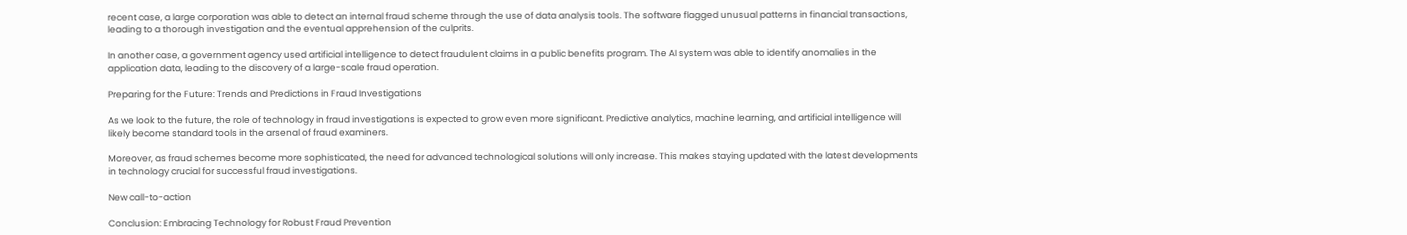recent case, a large corporation was able to detect an internal fraud scheme through the use of data analysis tools. The software flagged unusual patterns in financial transactions, leading to a thorough investigation and the eventual apprehension of the culprits.

In another case, a government agency used artificial intelligence to detect fraudulent claims in a public benefits program. The AI system was able to identify anomalies in the application data, leading to the discovery of a large-scale fraud operation.

Preparing for the Future: Trends and Predictions in Fraud Investigations

As we look to the future, the role of technology in fraud investigations is expected to grow even more significant. Predictive analytics, machine learning, and artificial intelligence will likely become standard tools in the arsenal of fraud examiners.

Moreover, as fraud schemes become more sophisticated, the need for advanced technological solutions will only increase. This makes staying updated with the latest developments in technology crucial for successful fraud investigations.

New call-to-action

Conclusion: Embracing Technology for Robust Fraud Prevention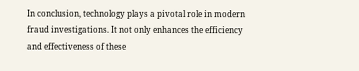In conclusion, technology plays a pivotal role in modern fraud investigations. It not only enhances the efficiency and effectiveness of these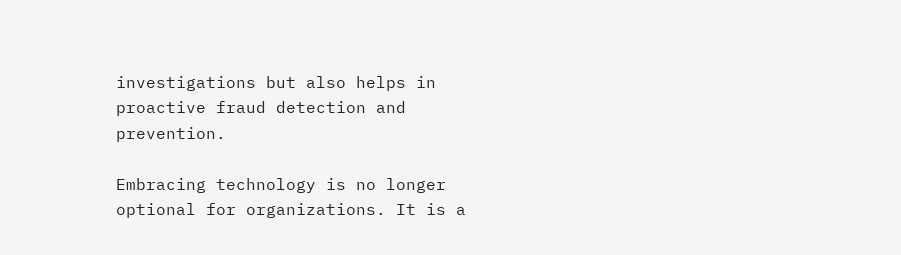investigations but also helps in proactive fraud detection and prevention.

Embracing technology is no longer optional for organizations. It is a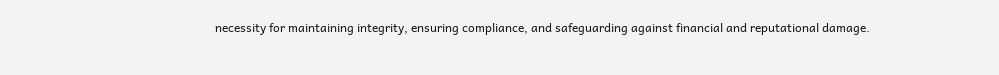necessity for maintaining integrity, ensuring compliance, and safeguarding against financial and reputational damage.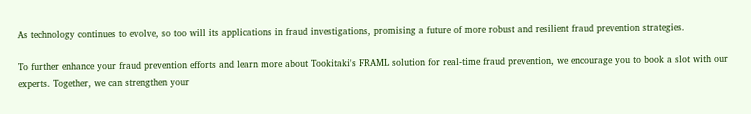As technology continues to evolve, so too will its applications in fraud investigations, promising a future of more robust and resilient fraud prevention strategies.

To further enhance your fraud prevention efforts and learn more about Tookitaki's FRAML solution for real-time fraud prevention, we encourage you to book a slot with our experts. Together, we can strengthen your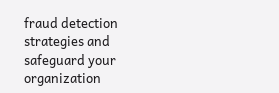fraud detection strategies and safeguard your organization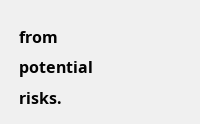from potential risks.